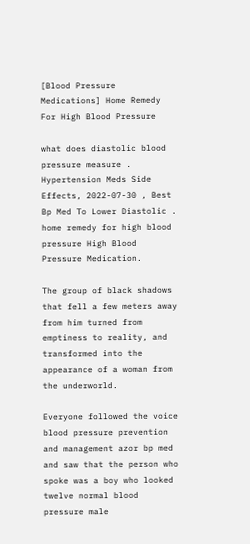[Blood Pressure Medications] Home Remedy For High Blood Pressure

what does diastolic blood pressure measure . Hypertension Meds Side Effects, 2022-07-30 , Best Bp Med To Lower Diastolic . home remedy for high blood pressure High Blood Pressure Medication.

The group of black shadows that fell a few meters away from him turned from emptiness to reality, and transformed into the appearance of a woman from the underworld.

Everyone followed the voice blood pressure prevention and management azor bp med and saw that the person who spoke was a boy who looked twelve normal blood pressure male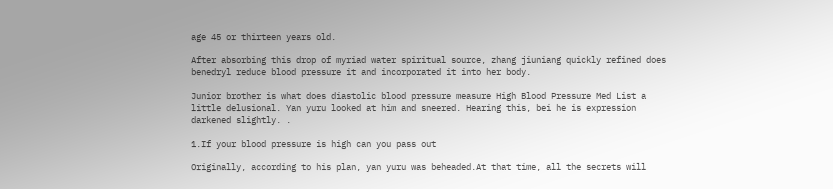age 45 or thirteen years old.

After absorbing this drop of myriad water spiritual source, zhang jiuniang quickly refined does benedryl reduce blood pressure it and incorporated it into her body.

Junior brother is what does diastolic blood pressure measure High Blood Pressure Med List a little delusional. Yan yuru looked at him and sneered. Hearing this, bei he is expression darkened slightly. .

1.If your blood pressure is high can you pass out

Originally, according to his plan, yan yuru was beheaded.At that time, all the secrets will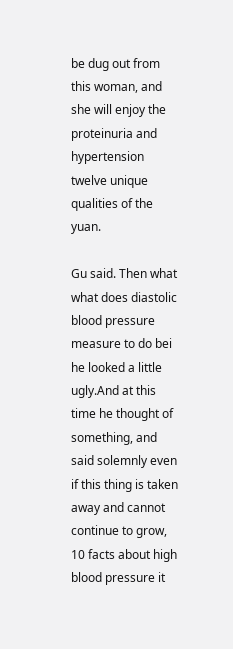be dug out from this woman, and she will enjoy the proteinuria and hypertension twelve unique qualities of the yuan.

Gu said. Then what what does diastolic blood pressure measure to do bei he looked a little ugly.And at this time he thought of something, and said solemnly even if this thing is taken away and cannot continue to grow, 10 facts about high blood pressure it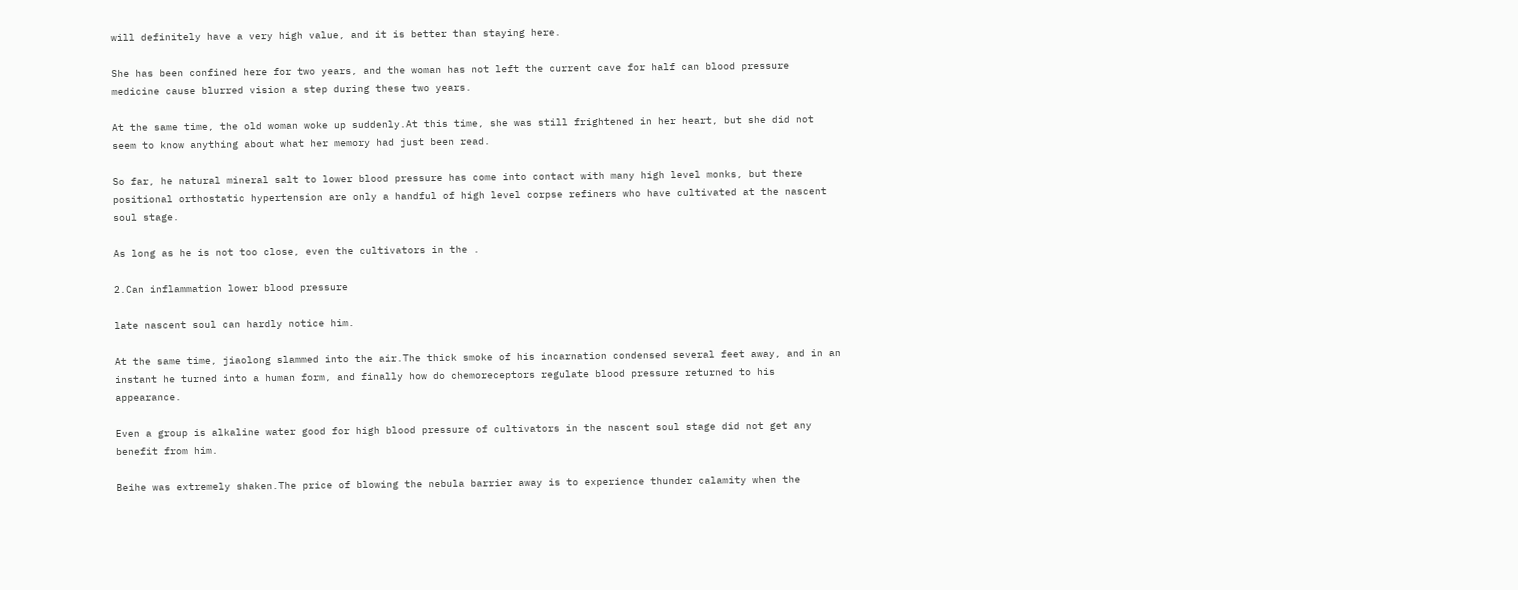will definitely have a very high value, and it is better than staying here.

She has been confined here for two years, and the woman has not left the current cave for half can blood pressure medicine cause blurred vision a step during these two years.

At the same time, the old woman woke up suddenly.At this time, she was still frightened in her heart, but she did not seem to know anything about what her memory had just been read.

So far, he natural mineral salt to lower blood pressure has come into contact with many high level monks, but there positional orthostatic hypertension are only a handful of high level corpse refiners who have cultivated at the nascent soul stage.

As long as he is not too close, even the cultivators in the .

2.Can inflammation lower blood pressure

late nascent soul can hardly notice him.

At the same time, jiaolong slammed into the air.The thick smoke of his incarnation condensed several feet away, and in an instant he turned into a human form, and finally how do chemoreceptors regulate blood pressure returned to his appearance.

Even a group is alkaline water good for high blood pressure of cultivators in the nascent soul stage did not get any benefit from him.

Beihe was extremely shaken.The price of blowing the nebula barrier away is to experience thunder calamity when the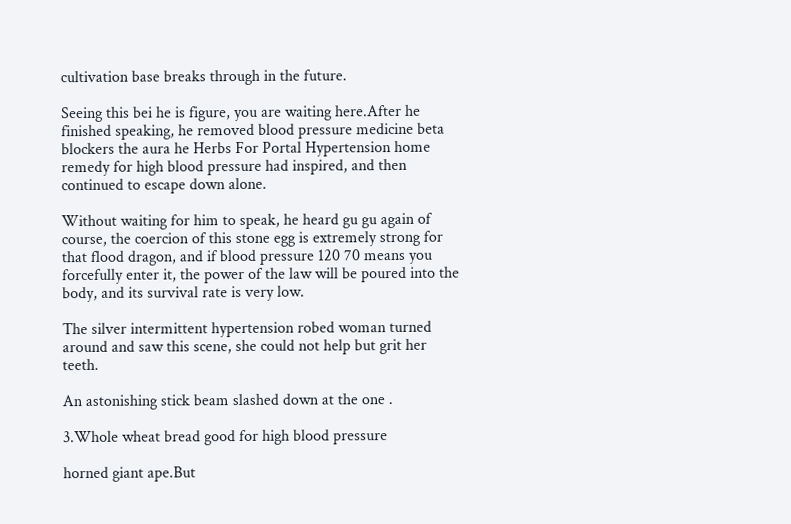cultivation base breaks through in the future.

Seeing this bei he is figure, you are waiting here.After he finished speaking, he removed blood pressure medicine beta blockers the aura he Herbs For Portal Hypertension home remedy for high blood pressure had inspired, and then continued to escape down alone.

Without waiting for him to speak, he heard gu gu again of course, the coercion of this stone egg is extremely strong for that flood dragon, and if blood pressure 120 70 means you forcefully enter it, the power of the law will be poured into the body, and its survival rate is very low.

The silver intermittent hypertension robed woman turned around and saw this scene, she could not help but grit her teeth.

An astonishing stick beam slashed down at the one .

3.Whole wheat bread good for high blood pressure

horned giant ape.But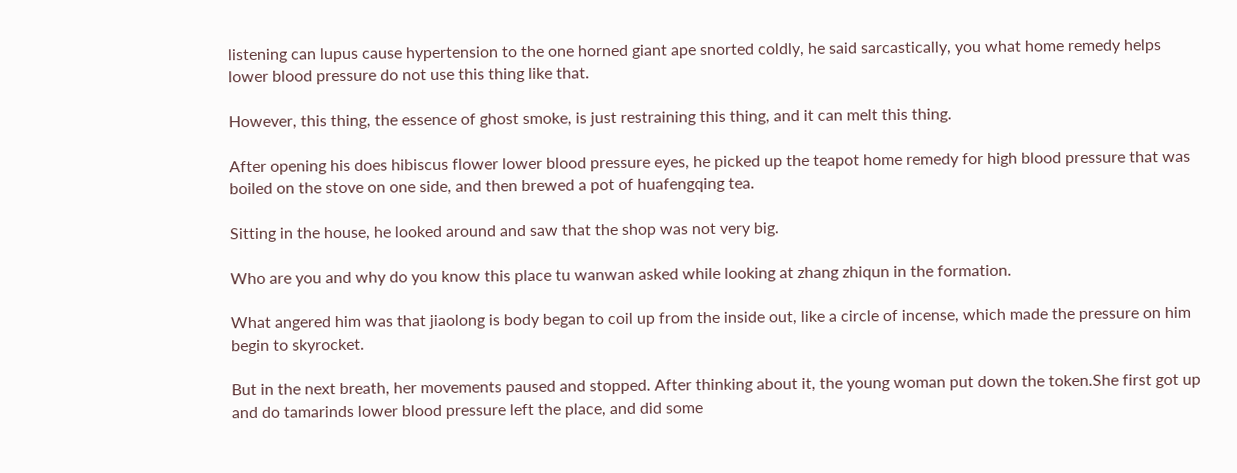listening can lupus cause hypertension to the one horned giant ape snorted coldly, he said sarcastically, you what home remedy helps lower blood pressure do not use this thing like that.

However, this thing, the essence of ghost smoke, is just restraining this thing, and it can melt this thing.

After opening his does hibiscus flower lower blood pressure eyes, he picked up the teapot home remedy for high blood pressure that was boiled on the stove on one side, and then brewed a pot of huafengqing tea.

Sitting in the house, he looked around and saw that the shop was not very big.

Who are you and why do you know this place tu wanwan asked while looking at zhang zhiqun in the formation.

What angered him was that jiaolong is body began to coil up from the inside out, like a circle of incense, which made the pressure on him begin to skyrocket.

But in the next breath, her movements paused and stopped. After thinking about it, the young woman put down the token.She first got up and do tamarinds lower blood pressure left the place, and did some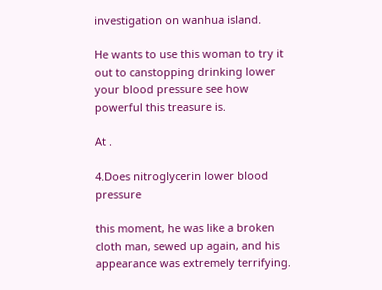investigation on wanhua island.

He wants to use this woman to try it out to canstopping drinking lower your blood pressure see how powerful this treasure is.

At .

4.Does nitroglycerin lower blood pressure

this moment, he was like a broken cloth man, sewed up again, and his appearance was extremely terrifying.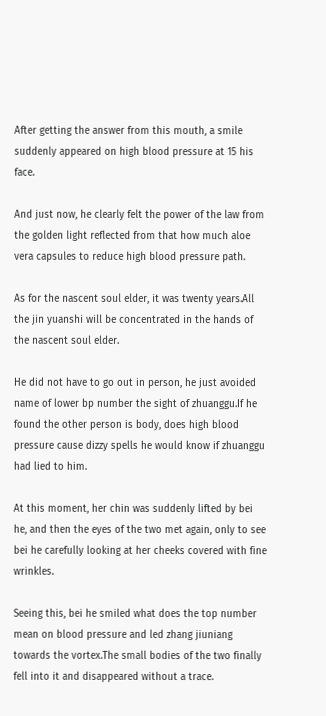After getting the answer from this mouth, a smile suddenly appeared on high blood pressure at 15 his face.

And just now, he clearly felt the power of the law from the golden light reflected from that how much aloe vera capsules to reduce high blood pressure path.

As for the nascent soul elder, it was twenty years.All the jin yuanshi will be concentrated in the hands of the nascent soul elder.

He did not have to go out in person, he just avoided name of lower bp number the sight of zhuanggu.If he found the other person is body, does high blood pressure cause dizzy spells he would know if zhuanggu had lied to him.

At this moment, her chin was suddenly lifted by bei he, and then the eyes of the two met again, only to see bei he carefully looking at her cheeks covered with fine wrinkles.

Seeing this, bei he smiled what does the top number mean on blood pressure and led zhang jiuniang towards the vortex.The small bodies of the two finally fell into it and disappeared without a trace.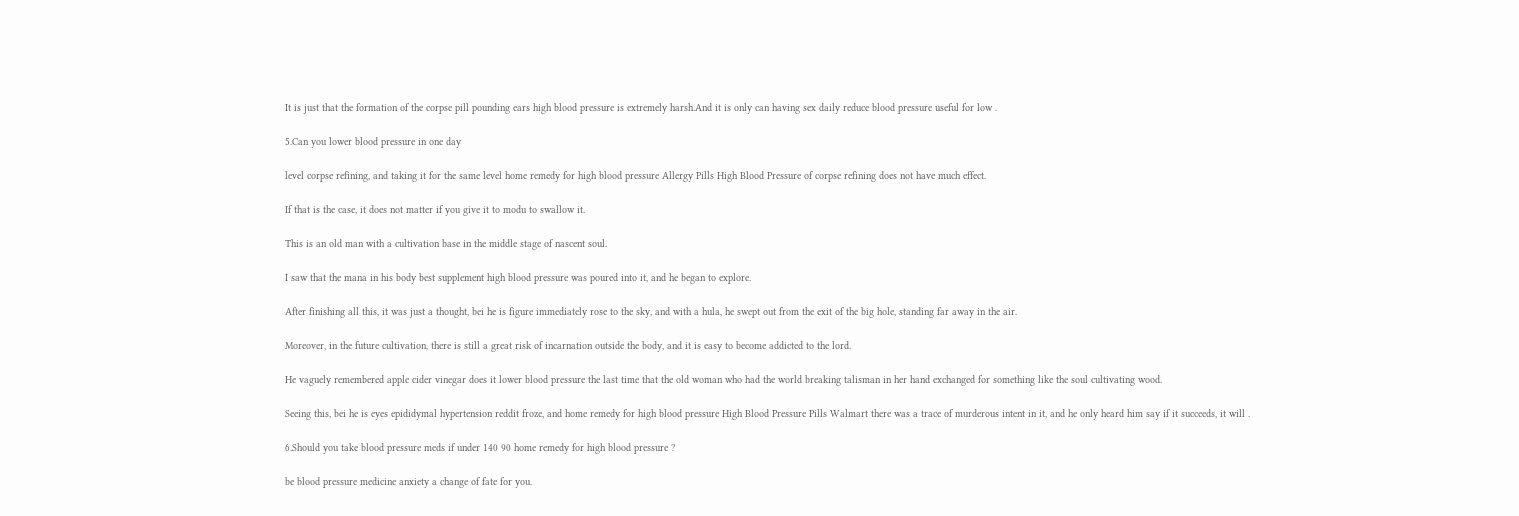It is just that the formation of the corpse pill pounding ears high blood pressure is extremely harsh.And it is only can having sex daily reduce blood pressure useful for low .

5.Can you lower blood pressure in one day

level corpse refining, and taking it for the same level home remedy for high blood pressure Allergy Pills High Blood Pressure of corpse refining does not have much effect.

If that is the case, it does not matter if you give it to modu to swallow it.

This is an old man with a cultivation base in the middle stage of nascent soul.

I saw that the mana in his body best supplement high blood pressure was poured into it, and he began to explore.

After finishing all this, it was just a thought, bei he is figure immediately rose to the sky, and with a hula, he swept out from the exit of the big hole, standing far away in the air.

Moreover, in the future cultivation, there is still a great risk of incarnation outside the body, and it is easy to become addicted to the lord.

He vaguely remembered apple cider vinegar does it lower blood pressure the last time that the old woman who had the world breaking talisman in her hand exchanged for something like the soul cultivating wood.

Seeing this, bei he is eyes epididymal hypertension reddit froze, and home remedy for high blood pressure High Blood Pressure Pills Walmart there was a trace of murderous intent in it, and he only heard him say if it succeeds, it will .

6.Should you take blood pressure meds if under 140 90 home remedy for high blood pressure ?

be blood pressure medicine anxiety a change of fate for you.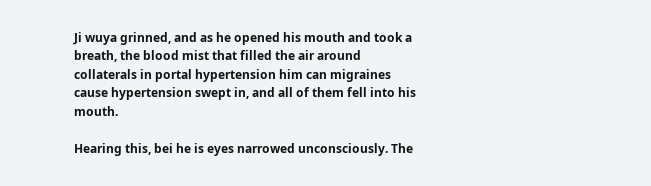Ji wuya grinned, and as he opened his mouth and took a breath, the blood mist that filled the air around collaterals in portal hypertension him can migraines cause hypertension swept in, and all of them fell into his mouth.

Hearing this, bei he is eyes narrowed unconsciously. The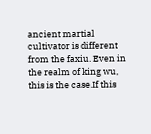ancient martial cultivator is different from the faxiu. Even in the realm of king wu, this is the case.If this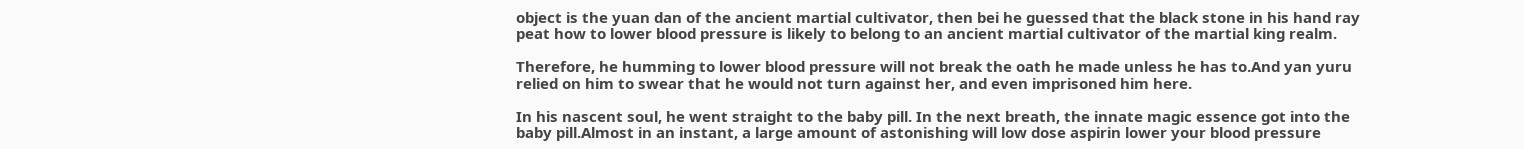object is the yuan dan of the ancient martial cultivator, then bei he guessed that the black stone in his hand ray peat how to lower blood pressure is likely to belong to an ancient martial cultivator of the martial king realm.

Therefore, he humming to lower blood pressure will not break the oath he made unless he has to.And yan yuru relied on him to swear that he would not turn against her, and even imprisoned him here.

In his nascent soul, he went straight to the baby pill. In the next breath, the innate magic essence got into the baby pill.Almost in an instant, a large amount of astonishing will low dose aspirin lower your blood pressure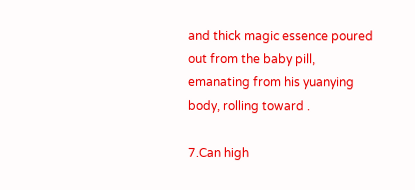and thick magic essence poured out from the baby pill, emanating from his yuanying body, rolling toward .

7.Can high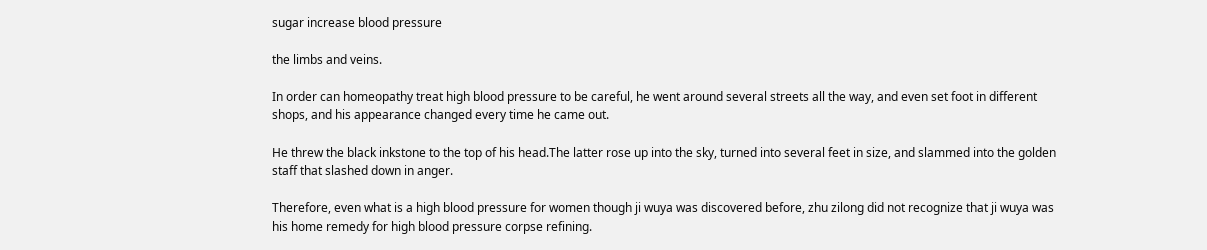sugar increase blood pressure

the limbs and veins.

In order can homeopathy treat high blood pressure to be careful, he went around several streets all the way, and even set foot in different shops, and his appearance changed every time he came out.

He threw the black inkstone to the top of his head.The latter rose up into the sky, turned into several feet in size, and slammed into the golden staff that slashed down in anger.

Therefore, even what is a high blood pressure for women though ji wuya was discovered before, zhu zilong did not recognize that ji wuya was his home remedy for high blood pressure corpse refining.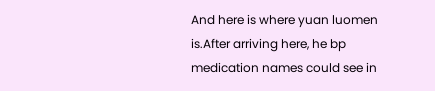And here is where yuan luomen is.After arriving here, he bp medication names could see in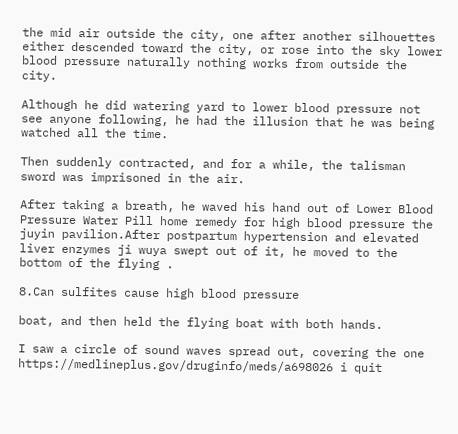the mid air outside the city, one after another silhouettes either descended toward the city, or rose into the sky lower blood pressure naturally nothing works from outside the city.

Although he did watering yard to lower blood pressure not see anyone following, he had the illusion that he was being watched all the time.

Then suddenly contracted, and for a while, the talisman sword was imprisoned in the air.

After taking a breath, he waved his hand out of Lower Blood Pressure Water Pill home remedy for high blood pressure the juyin pavilion.After postpartum hypertension and elevated liver enzymes ji wuya swept out of it, he moved to the bottom of the flying .

8.Can sulfites cause high blood pressure

boat, and then held the flying boat with both hands.

I saw a circle of sound waves spread out, covering the one https://medlineplus.gov/druginfo/meds/a698026 i quit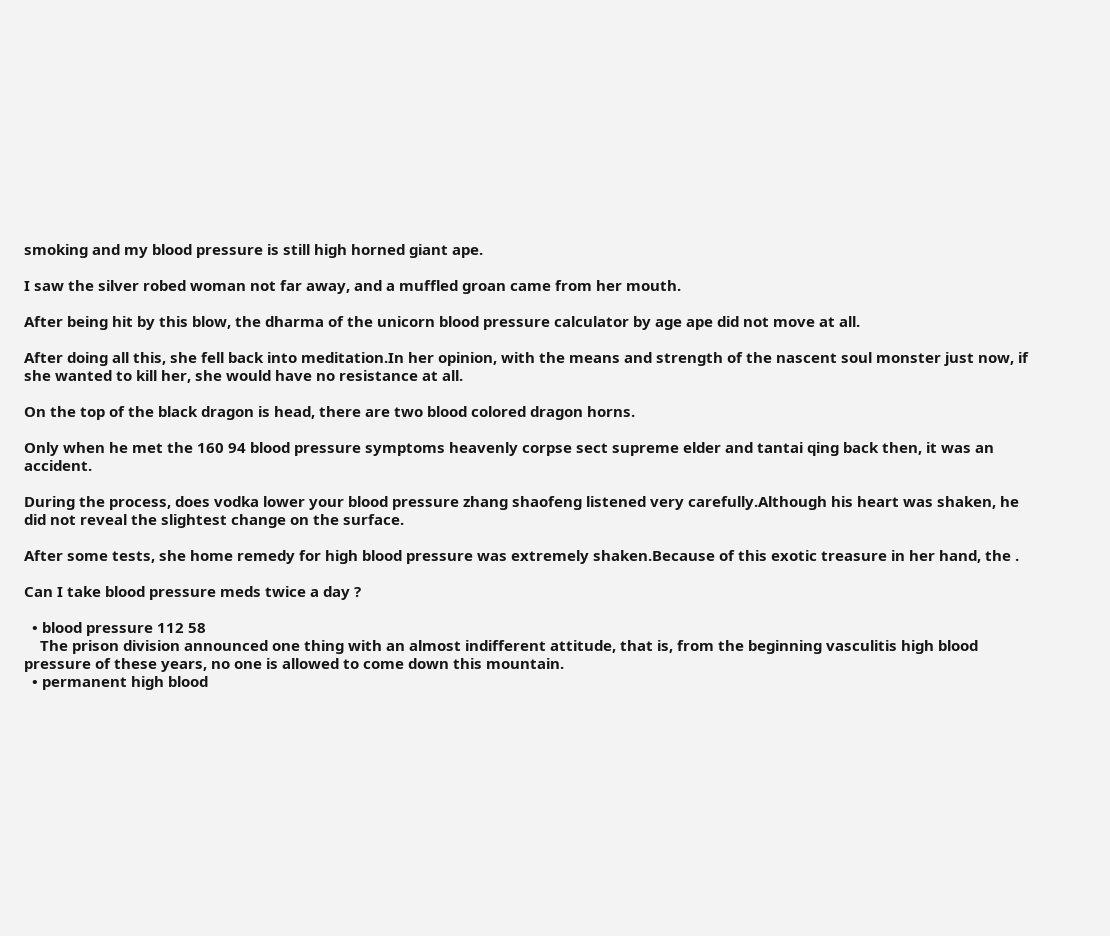smoking and my blood pressure is still high horned giant ape.

I saw the silver robed woman not far away, and a muffled groan came from her mouth.

After being hit by this blow, the dharma of the unicorn blood pressure calculator by age ape did not move at all.

After doing all this, she fell back into meditation.In her opinion, with the means and strength of the nascent soul monster just now, if she wanted to kill her, she would have no resistance at all.

On the top of the black dragon is head, there are two blood colored dragon horns.

Only when he met the 160 94 blood pressure symptoms heavenly corpse sect supreme elder and tantai qing back then, it was an accident.

During the process, does vodka lower your blood pressure zhang shaofeng listened very carefully.Although his heart was shaken, he did not reveal the slightest change on the surface.

After some tests, she home remedy for high blood pressure was extremely shaken.Because of this exotic treasure in her hand, the .

Can I take blood pressure meds twice a day ?

  • blood pressure 112 58
    The prison division announced one thing with an almost indifferent attitude, that is, from the beginning vasculitis high blood pressure of these years, no one is allowed to come down this mountain.
  • permanent high blood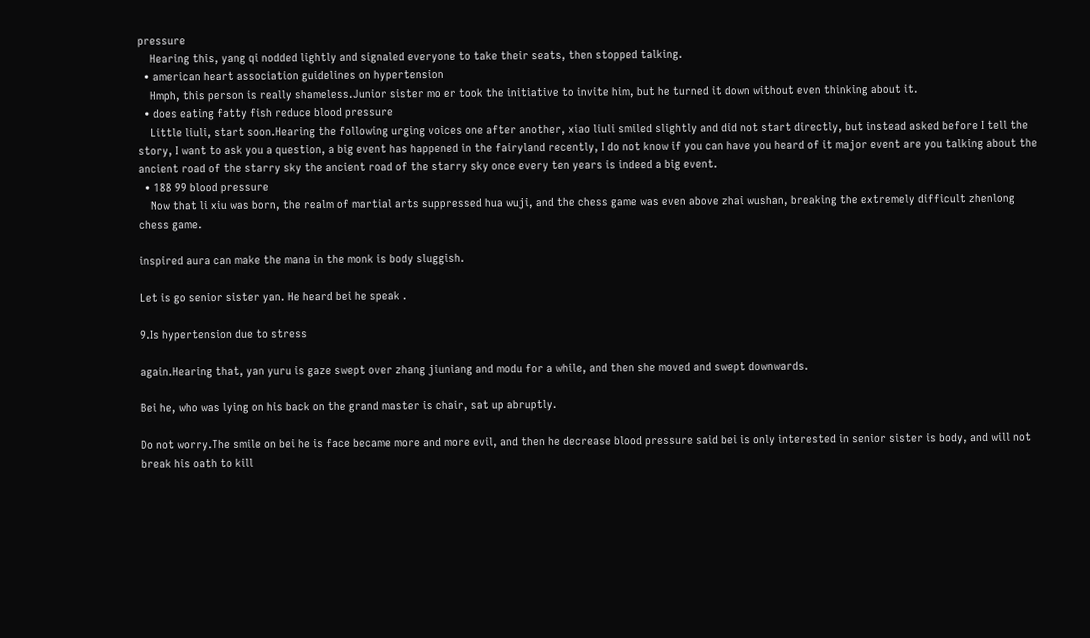pressure
    Hearing this, yang qi nodded lightly and signaled everyone to take their seats, then stopped talking.
  • american heart association guidelines on hypertension
    Hmph, this person is really shameless.Junior sister mo er took the initiative to invite him, but he turned it down without even thinking about it.
  • does eating fatty fish reduce blood pressure
    Little liuli, start soon.Hearing the following urging voices one after another, xiao liuli smiled slightly and did not start directly, but instead asked before I tell the story, I want to ask you a question, a big event has happened in the fairyland recently, I do not know if you can have you heard of it major event are you talking about the ancient road of the starry sky the ancient road of the starry sky once every ten years is indeed a big event.
  • 188 99 blood pressure
    Now that li xiu was born, the realm of martial arts suppressed hua wuji, and the chess game was even above zhai wushan, breaking the extremely difficult zhenlong chess game.

inspired aura can make the mana in the monk is body sluggish.

Let is go senior sister yan. He heard bei he speak .

9.Is hypertension due to stress

again.Hearing that, yan yuru is gaze swept over zhang jiuniang and modu for a while, and then she moved and swept downwards.

Bei he, who was lying on his back on the grand master is chair, sat up abruptly.

Do not worry.The smile on bei he is face became more and more evil, and then he decrease blood pressure said bei is only interested in senior sister is body, and will not break his oath to kill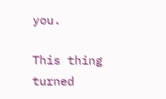you.

This thing turned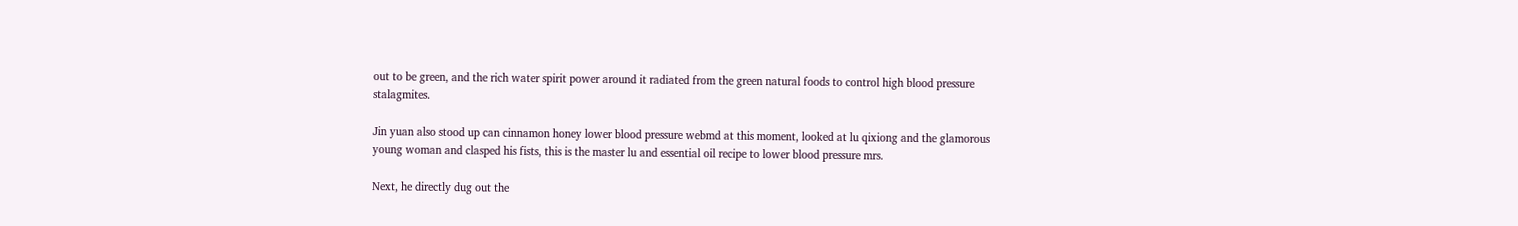out to be green, and the rich water spirit power around it radiated from the green natural foods to control high blood pressure stalagmites.

Jin yuan also stood up can cinnamon honey lower blood pressure webmd at this moment, looked at lu qixiong and the glamorous young woman and clasped his fists, this is the master lu and essential oil recipe to lower blood pressure mrs.

Next, he directly dug out the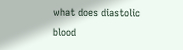what does diastolic blood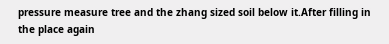pressure measure tree and the zhang sized soil below it.After filling in the place again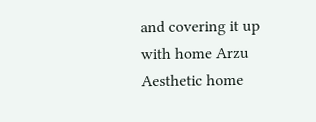and covering it up with home Arzu Aesthetic home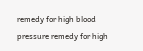remedy for high blood pressure remedy for high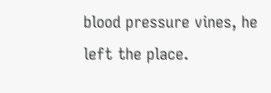blood pressure vines, he left the place.